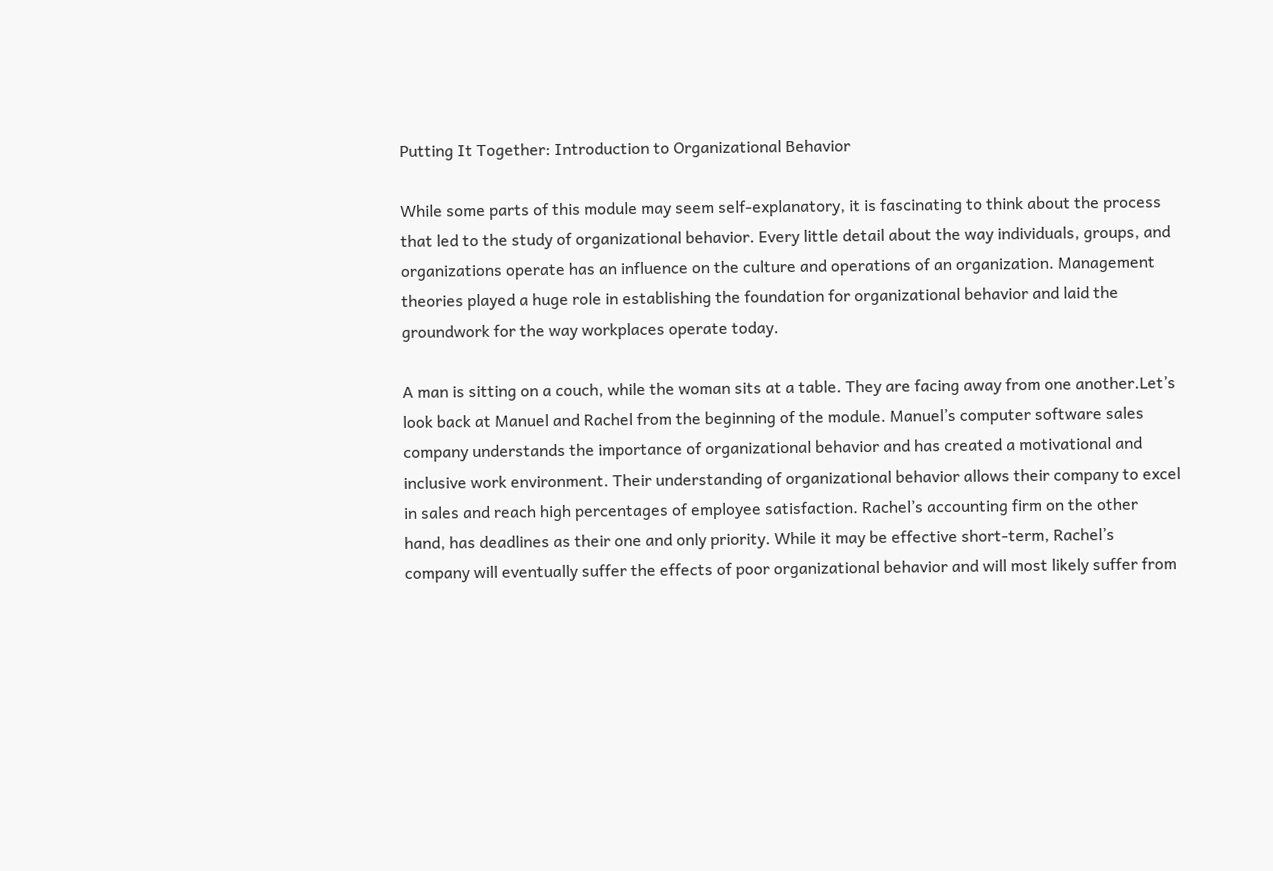Putting It Together: Introduction to Organizational Behavior

While some parts of this module may seem self-explanatory, it is fascinating to think about the process that led to the study of organizational behavior. Every little detail about the way individuals, groups, and organizations operate has an influence on the culture and operations of an organization. Management theories played a huge role in establishing the foundation for organizational behavior and laid the groundwork for the way workplaces operate today.

A man is sitting on a couch, while the woman sits at a table. They are facing away from one another.Let’s look back at Manuel and Rachel from the beginning of the module. Manuel’s computer software sales company understands the importance of organizational behavior and has created a motivational and inclusive work environment. Their understanding of organizational behavior allows their company to excel in sales and reach high percentages of employee satisfaction. Rachel’s accounting firm on the other hand, has deadlines as their one and only priority. While it may be effective short-term, Rachel’s company will eventually suffer the effects of poor organizational behavior and will most likely suffer from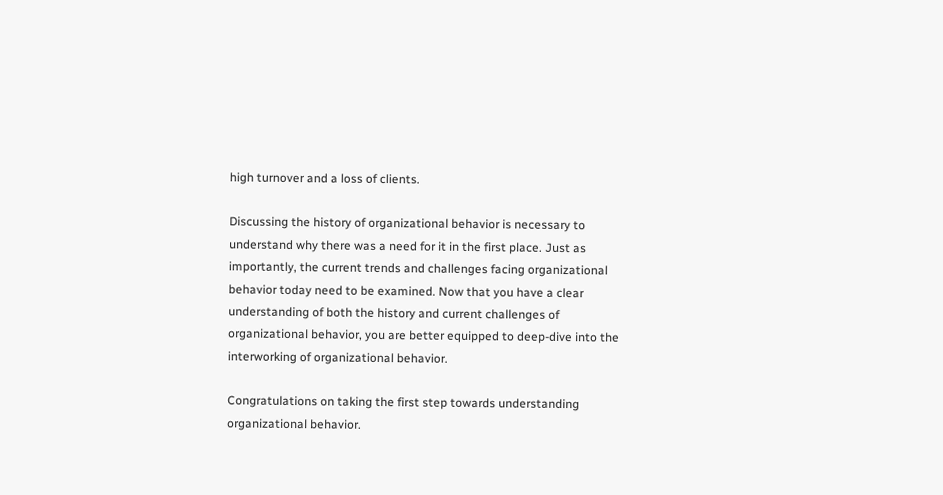high turnover and a loss of clients.

Discussing the history of organizational behavior is necessary to understand why there was a need for it in the first place. Just as importantly, the current trends and challenges facing organizational behavior today need to be examined. Now that you have a clear understanding of both the history and current challenges of organizational behavior, you are better equipped to deep-dive into the interworking of organizational behavior.

Congratulations on taking the first step towards understanding organizational behavior.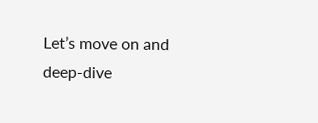Let’s move on and deep-dive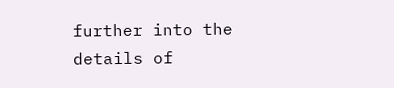further into the details of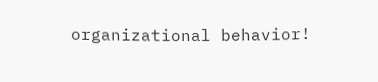organizational behavior!